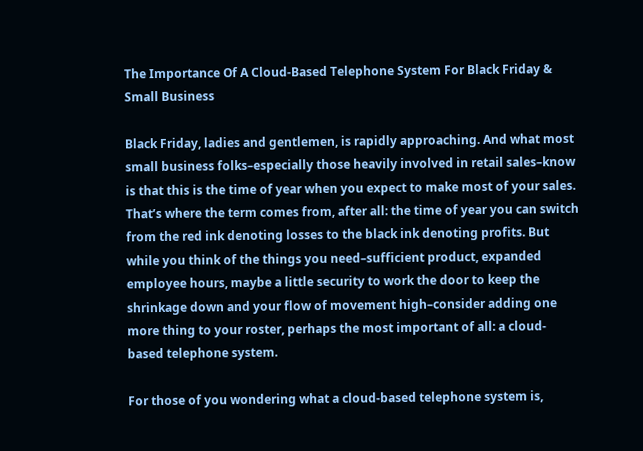The Importance Of A Cloud-Based Telephone System For Black Friday & Small Business

Black Friday, ladies and gentlemen, is rapidly approaching. And what most small business folks–especially those heavily involved in retail sales–know is that this is the time of year when you expect to make most of your sales. That’s where the term comes from, after all: the time of year you can switch from the red ink denoting losses to the black ink denoting profits. But while you think of the things you need–sufficient product, expanded employee hours, maybe a little security to work the door to keep the shrinkage down and your flow of movement high–consider adding one more thing to your roster, perhaps the most important of all: a cloud-based telephone system.

For those of you wondering what a cloud-based telephone system is,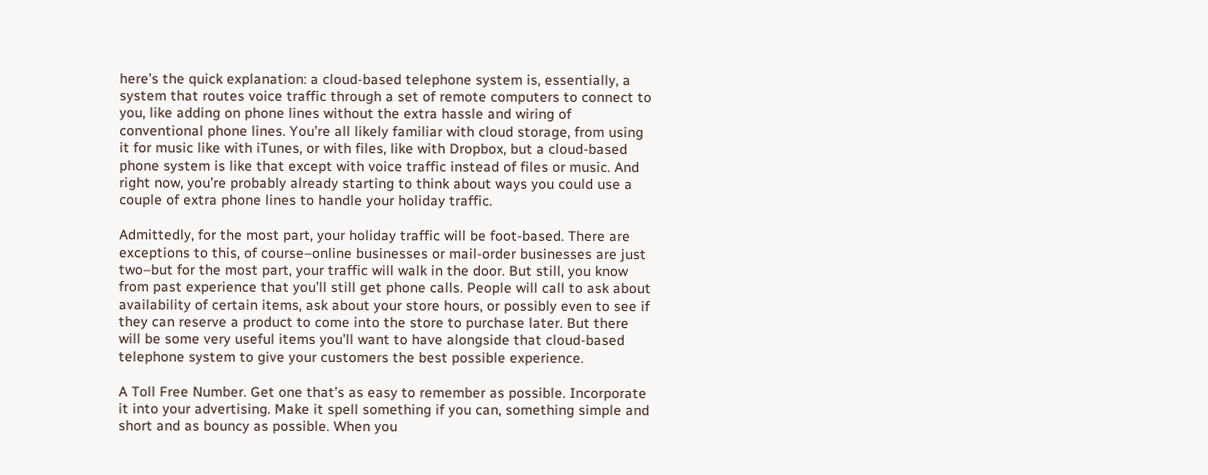here’s the quick explanation: a cloud-based telephone system is, essentially, a system that routes voice traffic through a set of remote computers to connect to you, like adding on phone lines without the extra hassle and wiring of conventional phone lines. You’re all likely familiar with cloud storage, from using it for music like with iTunes, or with files, like with Dropbox, but a cloud-based phone system is like that except with voice traffic instead of files or music. And right now, you’re probably already starting to think about ways you could use a couple of extra phone lines to handle your holiday traffic.

Admittedly, for the most part, your holiday traffic will be foot-based. There are exceptions to this, of course–online businesses or mail-order businesses are just two–but for the most part, your traffic will walk in the door. But still, you know from past experience that you’ll still get phone calls. People will call to ask about availability of certain items, ask about your store hours, or possibly even to see if they can reserve a product to come into the store to purchase later. But there will be some very useful items you’ll want to have alongside that cloud-based telephone system to give your customers the best possible experience.

A Toll Free Number. Get one that’s as easy to remember as possible. Incorporate it into your advertising. Make it spell something if you can, something simple and short and as bouncy as possible. When you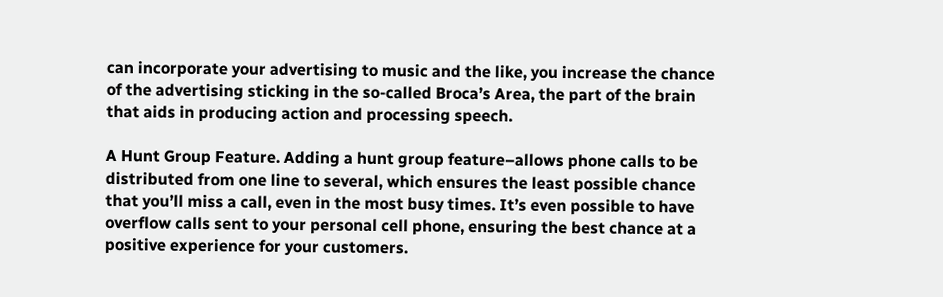can incorporate your advertising to music and the like, you increase the chance of the advertising sticking in the so-called Broca’s Area, the part of the brain that aids in producing action and processing speech.

A Hunt Group Feature. Adding a hunt group feature–allows phone calls to be distributed from one line to several, which ensures the least possible chance that you’ll miss a call, even in the most busy times. It’s even possible to have overflow calls sent to your personal cell phone, ensuring the best chance at a positive experience for your customers.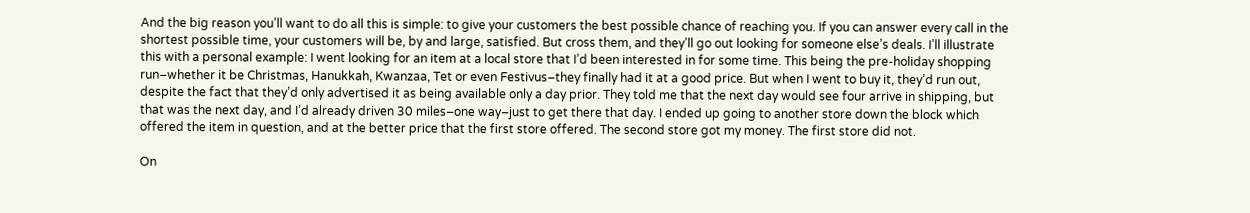And the big reason you’ll want to do all this is simple: to give your customers the best possible chance of reaching you. If you can answer every call in the shortest possible time, your customers will be, by and large, satisfied. But cross them, and they’ll go out looking for someone else’s deals. I’ll illustrate this with a personal example: I went looking for an item at a local store that I’d been interested in for some time. This being the pre-holiday shopping run–whether it be Christmas, Hanukkah, Kwanzaa, Tet or even Festivus–they finally had it at a good price. But when I went to buy it, they’d run out, despite the fact that they’d only advertised it as being available only a day prior. They told me that the next day would see four arrive in shipping, but that was the next day, and I’d already driven 30 miles–one way–just to get there that day. I ended up going to another store down the block which offered the item in question, and at the better price that the first store offered. The second store got my money. The first store did not.

On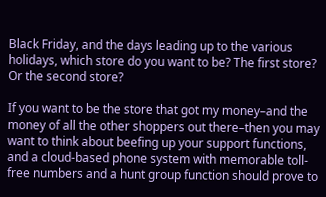Black Friday, and the days leading up to the various holidays, which store do you want to be? The first store? Or the second store?

If you want to be the store that got my money–and the money of all the other shoppers out there–then you may want to think about beefing up your support functions, and a cloud-based phone system with memorable toll-free numbers and a hunt group function should prove to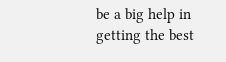be a big help in getting the best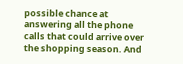possible chance at answering all the phone calls that could arrive over the shopping season. And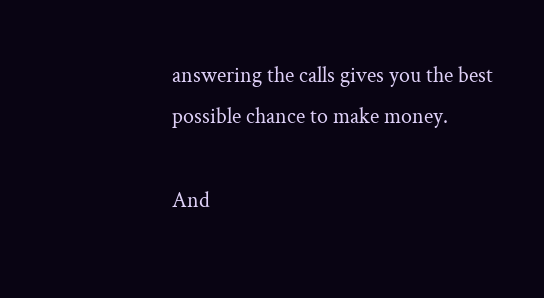answering the calls gives you the best possible chance to make money.

And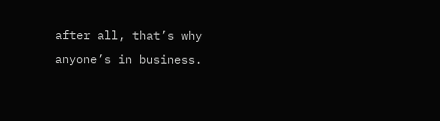after all, that’s why anyone’s in business.